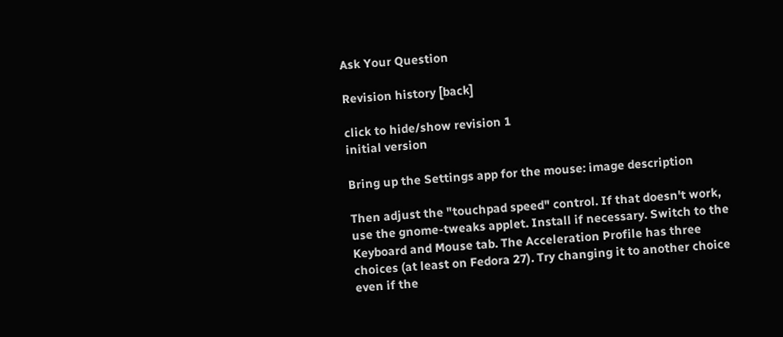Ask Your Question

Revision history [back]

click to hide/show revision 1
initial version

Bring up the Settings app for the mouse: image description

Then adjust the "touchpad speed" control. If that doesn't work, use the gnome-tweaks applet. Install if necessary. Switch to the Keyboard and Mouse tab. The Acceleration Profile has three choices (at least on Fedora 27). Try changing it to another choice even if the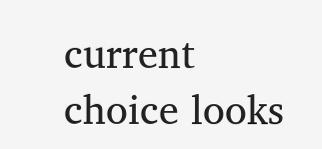current choice looks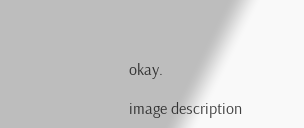okay.

image description